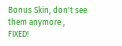Bonus Skin, don't see them anymore , FIXED!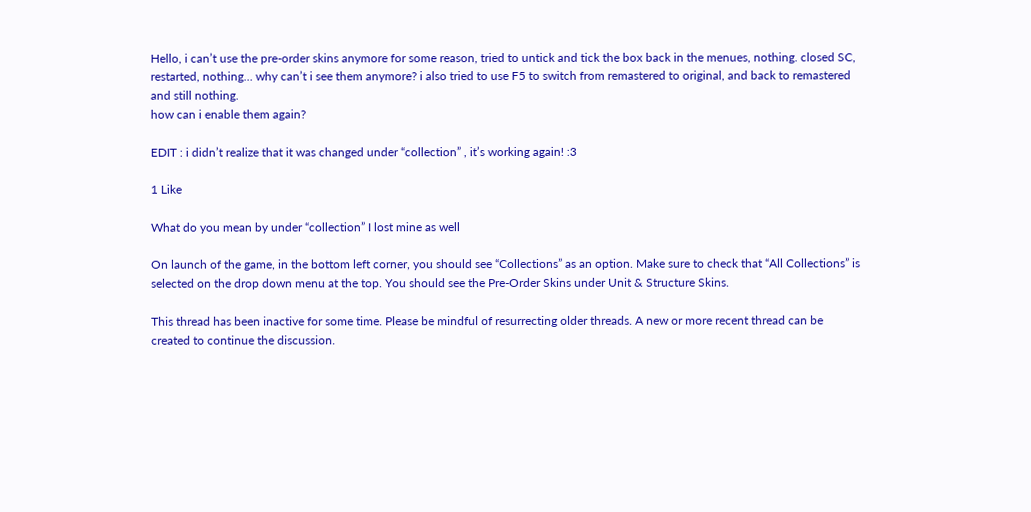Hello, i can’t use the pre-order skins anymore for some reason, tried to untick and tick the box back in the menues, nothing. closed SC, restarted, nothing… why can’t i see them anymore? i also tried to use F5 to switch from remastered to original, and back to remastered and still nothing.
how can i enable them again?

EDIT : i didn’t realize that it was changed under “collection” , it’s working again! :3

1 Like

What do you mean by under “collection” I lost mine as well

On launch of the game, in the bottom left corner, you should see “Collections” as an option. Make sure to check that “All Collections” is selected on the drop down menu at the top. You should see the Pre-Order Skins under Unit & Structure Skins.

This thread has been inactive for some time. Please be mindful of resurrecting older threads. A new or more recent thread can be created to continue the discussion.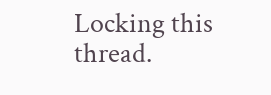Locking this thread.